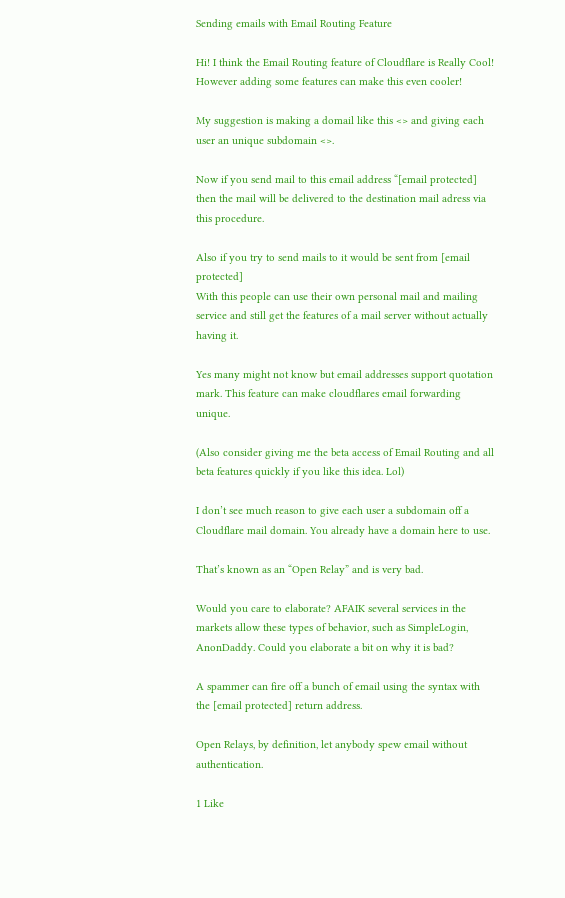Sending emails with Email Routing Feature

Hi! I think the Email Routing feature of Cloudflare is Really Cool! However adding some features can make this even cooler!

My suggestion is making a domail like this <> and giving each user an unique subdomain <>.

Now if you send mail to this email address “[email protected] then the mail will be delivered to the destination mail adress via this procedure.

Also if you try to send mails to it would be sent from [email protected]
With this people can use their own personal mail and mailing service and still get the features of a mail server without actually having it.

Yes many might not know but email addresses support quotation mark. This feature can make cloudflares email forwarding unique.

(Also consider giving me the beta access of Email Routing and all beta features quickly if you like this idea. Lol)

I don’t see much reason to give each user a subdomain off a Cloudflare mail domain. You already have a domain here to use.

That’s known as an “Open Relay” and is very bad.

Would you care to elaborate? AFAIK several services in the markets allow these types of behavior, such as SimpleLogin, AnonDaddy. Could you elaborate a bit on why it is bad?

A spammer can fire off a bunch of email using the syntax with the [email protected] return address.

Open Relays, by definition, let anybody spew email without authentication.

1 Like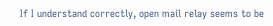If I understand correctly, open mail relay seems to be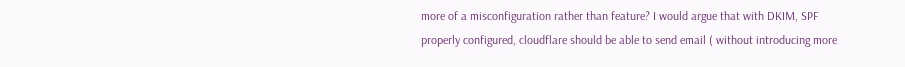more of a misconfiguration rather than feature? I would argue that with DKIM, SPF properly configured, cloudflare should be able to send email ( without introducing more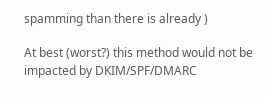spamming than there is already )

At best (worst?) this method would not be impacted by DKIM/SPF/DMARC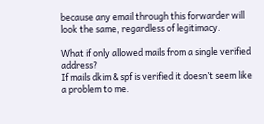because any email through this forwarder will look the same, regardless of legitimacy.

What if only allowed mails from a single verified address?
If mails dkim & spf is verified it doesn’t seem like a problem to me.